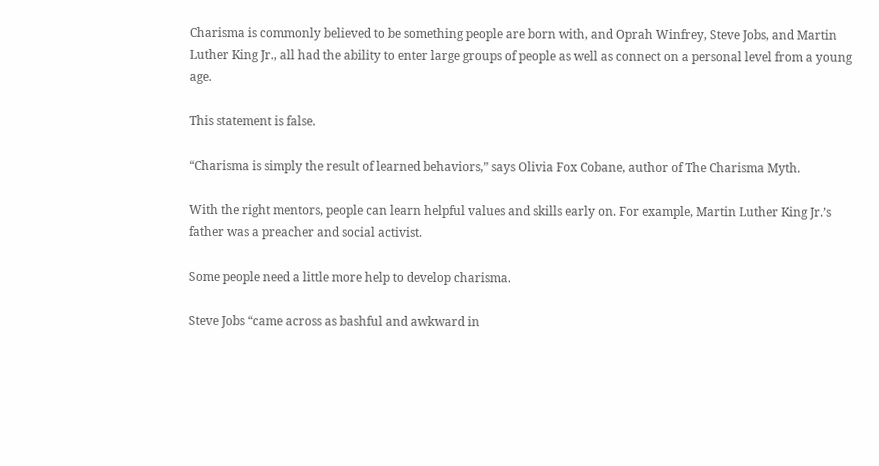Charisma is commonly believed to be something people are born with, and Oprah Winfrey, Steve Jobs, and Martin Luther King Jr., all had the ability to enter large groups of people as well as connect on a personal level from a young age.

This statement is false.

“Charisma is simply the result of learned behaviors,” says Olivia Fox Cobane, author of The Charisma Myth.

With the right mentors, people can learn helpful values and skills early on. For example, Martin Luther King Jr.’s father was a preacher and social activist.

Some people need a little more help to develop charisma.

Steve Jobs “came across as bashful and awkward in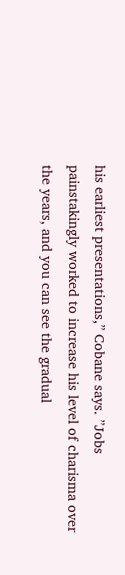his earliest presentations,” Cobane says. ”Jobs painstakingly worked to increase his level of charisma over the years, and you can see the gradual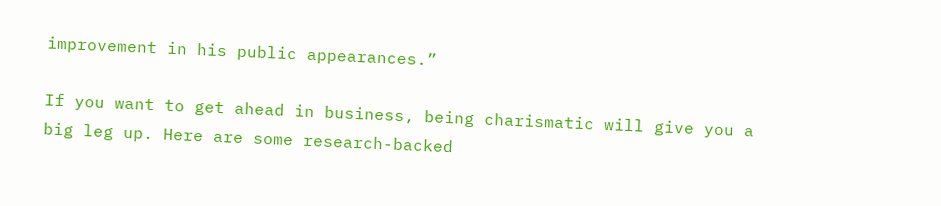improvement in his public appearances.”

If you want to get ahead in business, being charismatic will give you a big leg up. Here are some research-backed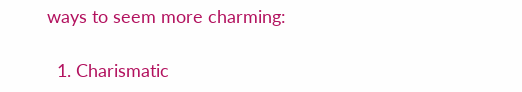ways to seem more charming:

  1. Charismatic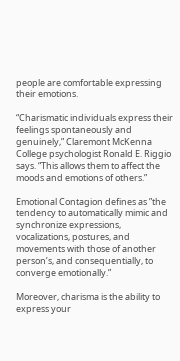people are comfortable expressing their emotions.

“Charismatic individuals express their feelings spontaneously and genuinely,” Claremont McKenna College psychologist Ronald E. Riggio says. “This allows them to affect the moods and emotions of others.”

Emotional Contagion defines as ”the tendency to automatically mimic and synchronize expressions, vocalizations, postures, and movements with those of another person’s, and consequentially, to converge emotionally.”

Moreover, charisma is the ability to express your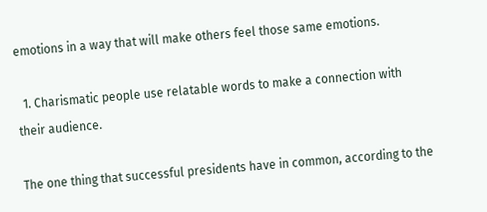emotions in a way that will make others feel those same emotions.

  1. Charismatic people use relatable words to make a connection with their audience.

The one thing that successful presidents have in common, according to the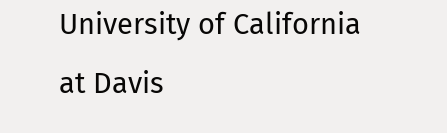University of California at Davis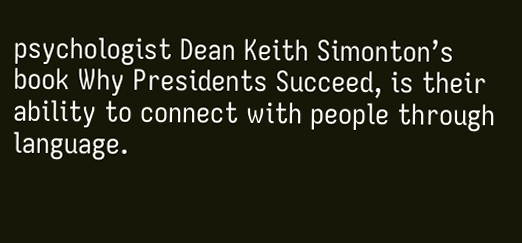psychologist Dean Keith Simonton’s book Why Presidents Succeed, is their ability to connect with people through language.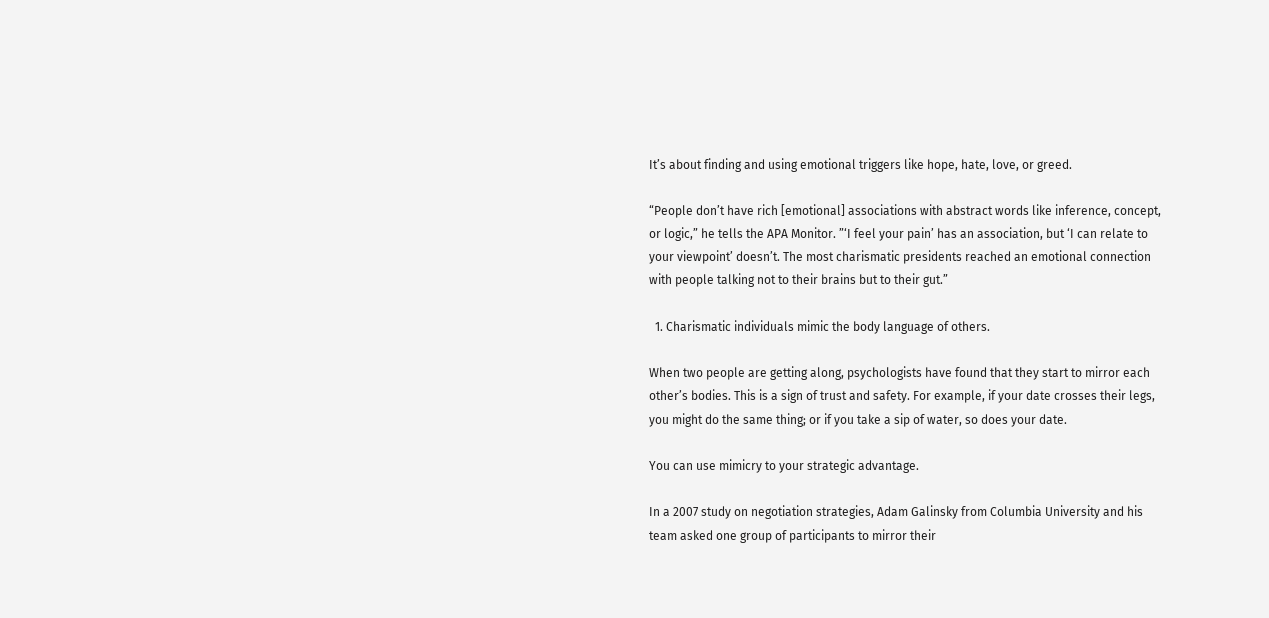It’s about finding and using emotional triggers like hope, hate, love, or greed.

“People don’t have rich [emotional] associations with abstract words like inference, concept, or logic,” he tells the APA Monitor. ”‘I feel your pain’ has an association, but ‘I can relate to your viewpoint’ doesn’t. The most charismatic presidents reached an emotional connection with people talking not to their brains but to their gut.”

  1. Charismatic individuals mimic the body language of others.

When two people are getting along, psychologists have found that they start to mirror each other’s bodies. This is a sign of trust and safety. For example, if your date crosses their legs, you might do the same thing; or if you take a sip of water, so does your date.

You can use mimicry to your strategic advantage.

In a 2007 study on negotiation strategies, Adam Galinsky from Columbia University and his team asked one group of participants to mirror their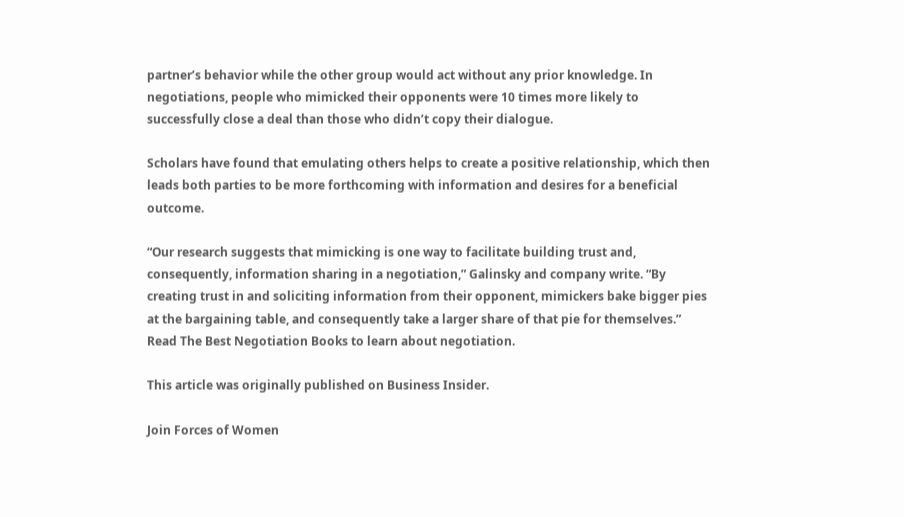partner’s behavior while the other group would act without any prior knowledge. In negotiations, people who mimicked their opponents were 10 times more likely to successfully close a deal than those who didn’t copy their dialogue.

Scholars have found that emulating others helps to create a positive relationship, which then leads both parties to be more forthcoming with information and desires for a beneficial outcome.

“Our research suggests that mimicking is one way to facilitate building trust and, consequently, information sharing in a negotiation,” Galinsky and company write. “By creating trust in and soliciting information from their opponent, mimickers bake bigger pies at the bargaining table, and consequently take a larger share of that pie for themselves.” Read The Best Negotiation Books to learn about negotiation.

This article was originally published on Business Insider.

Join Forces of Women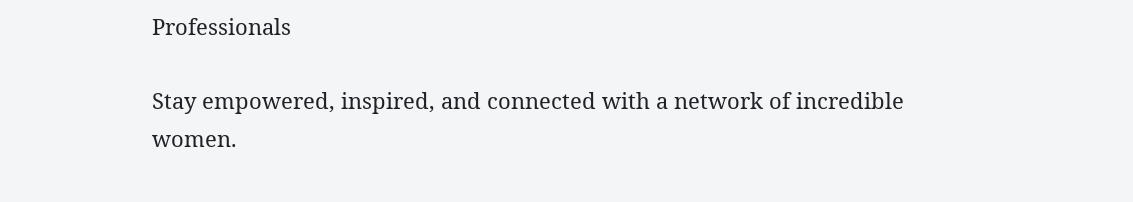Professionals

Stay empowered, inspired, and connected with a network of incredible women.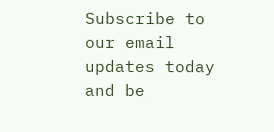Subscribe to our email updates today and be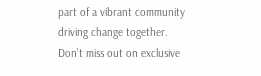part of a vibrant community driving change together. Don’t miss out on exclusive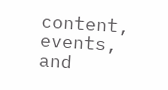content, events, and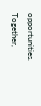opportunities. Together,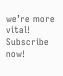we’re more vital! Subscribe now!